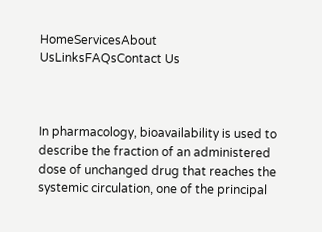HomeServicesAbout UsLinksFAQsContact Us



In pharmacology, bioavailability is used to describe the fraction of an administered dose of unchanged drug that reaches the systemic circulation, one of the principal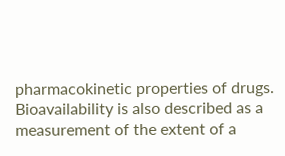pharmacokinetic properties of drugs. Bioavailability is also described as a measurement of the extent of a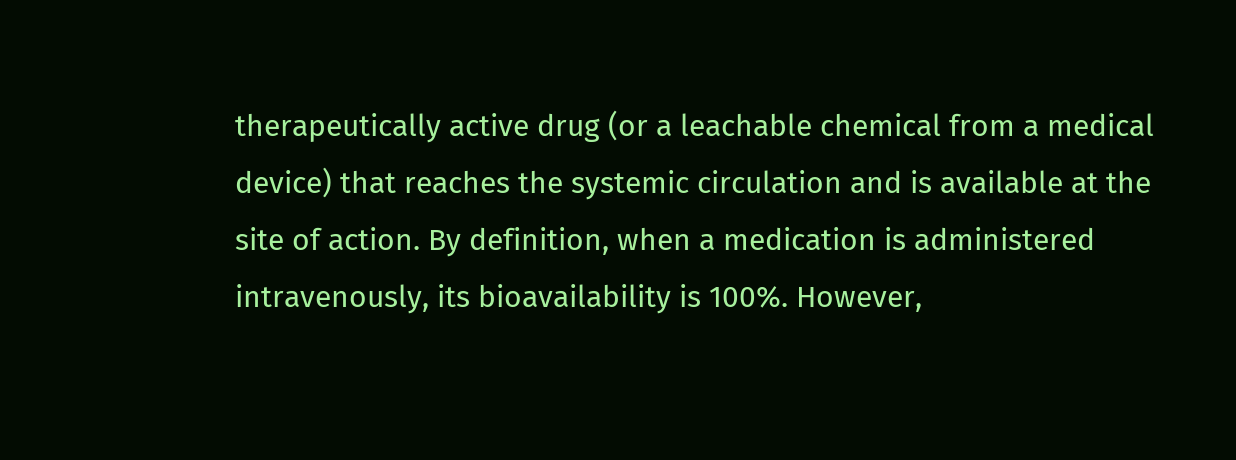therapeutically active drug (or a leachable chemical from a medical device) that reaches the systemic circulation and is available at the site of action. By definition, when a medication is administered intravenously, its bioavailability is 100%. However,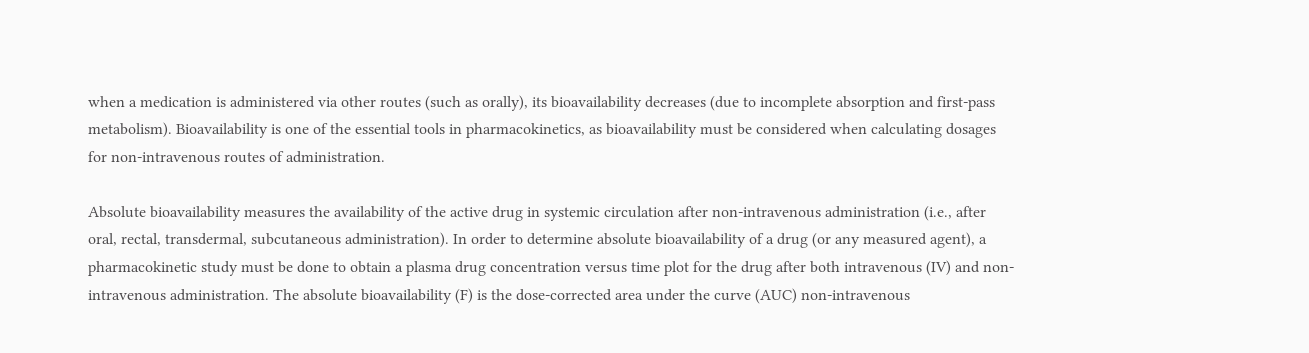when a medication is administered via other routes (such as orally), its bioavailability decreases (due to incomplete absorption and first-pass metabolism). Bioavailability is one of the essential tools in pharmacokinetics, as bioavailability must be considered when calculating dosages for non-intravenous routes of administration.

Absolute bioavailability measures the availability of the active drug in systemic circulation after non-intravenous administration (i.e., after oral, rectal, transdermal, subcutaneous administration). In order to determine absolute bioavailability of a drug (or any measured agent), a pharmacokinetic study must be done to obtain a plasma drug concentration versus time plot for the drug after both intravenous (IV) and non-intravenous administration. The absolute bioavailability (F) is the dose-corrected area under the curve (AUC) non-intravenous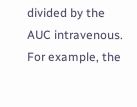divided by the AUC intravenous. For example, the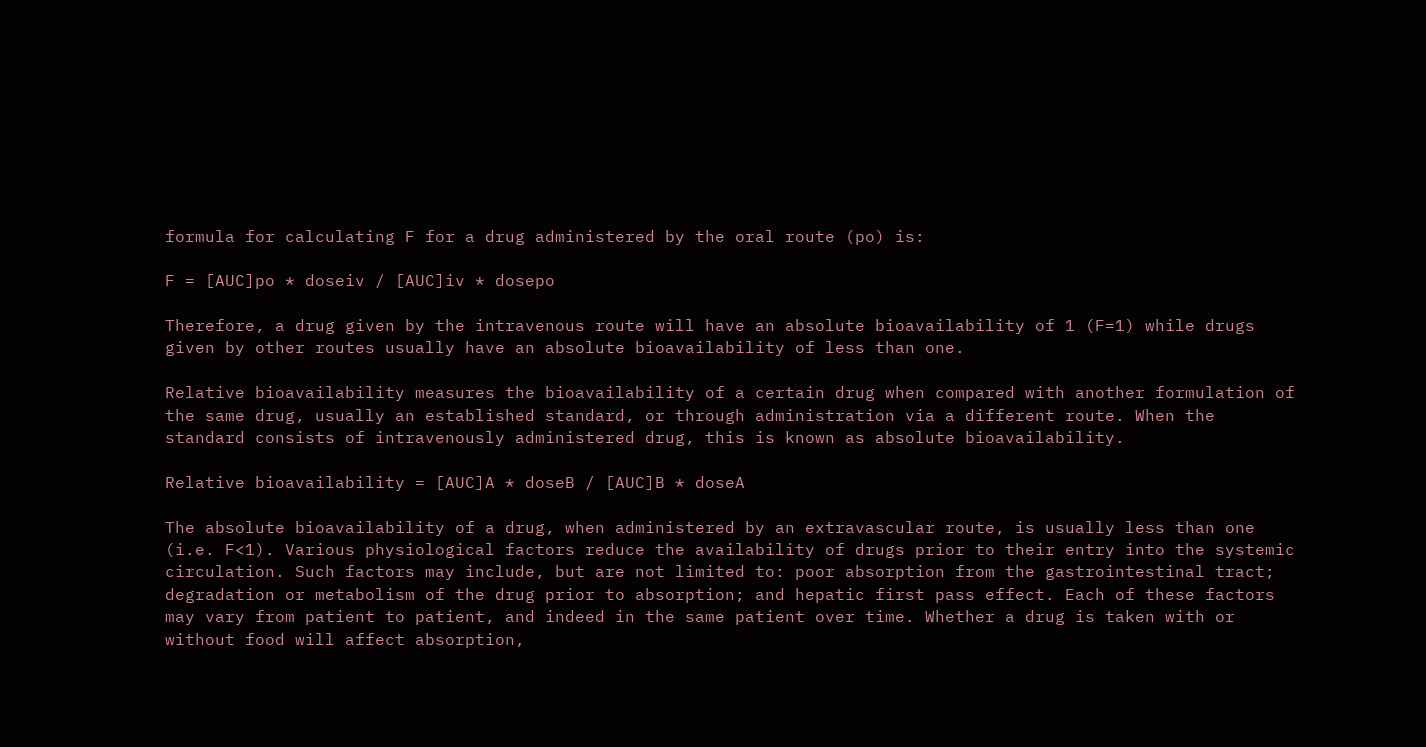formula for calculating F for a drug administered by the oral route (po) is:

F = [AUC]po * doseiv / [AUC]iv * dosepo

Therefore, a drug given by the intravenous route will have an absolute bioavailability of 1 (F=1) while drugs given by other routes usually have an absolute bioavailability of less than one.

Relative bioavailability measures the bioavailability of a certain drug when compared with another formulation of the same drug, usually an established standard, or through administration via a different route. When the standard consists of intravenously administered drug, this is known as absolute bioavailability.

Relative bioavailability = [AUC]A * doseB / [AUC]B * doseA

The absolute bioavailability of a drug, when administered by an extravascular route, is usually less than one (i.e. F<1). Various physiological factors reduce the availability of drugs prior to their entry into the systemic circulation. Such factors may include, but are not limited to: poor absorption from the gastrointestinal tract; degradation or metabolism of the drug prior to absorption; and hepatic first pass effect. Each of these factors may vary from patient to patient, and indeed in the same patient over time. Whether a drug is taken with or without food will affect absorption,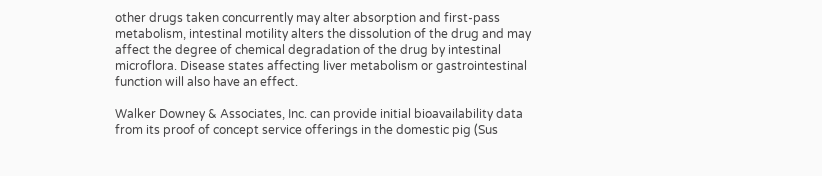other drugs taken concurrently may alter absorption and first-pass metabolism, intestinal motility alters the dissolution of the drug and may affect the degree of chemical degradation of the drug by intestinal microflora. Disease states affecting liver metabolism or gastrointestinal function will also have an effect.

Walker Downey & Associates, Inc. can provide initial bioavailability data from its proof of concept service offerings in the domestic pig (Sus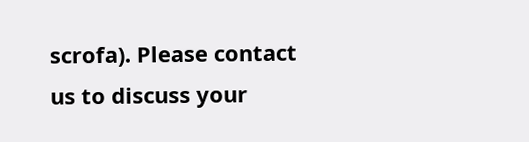scrofa). Please contact us to discuss your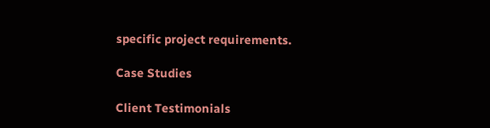specific project requirements.

Case Studies

Client Testimonials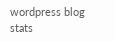wordpress blog stats